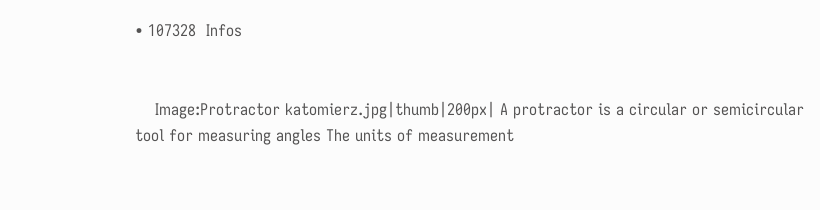• 107328  Infos


    Image:Protractor katomierz.jpg|thumb|200px| A protractor is a circular or semicircular tool for measuring angles The units of measurement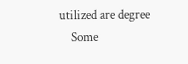utilized are degree
    Some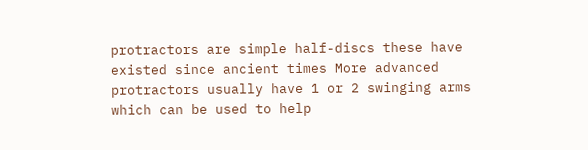protractors are simple half-discs these have existed since ancient times More advanced protractors usually have 1 or 2 swinging arms which can be used to help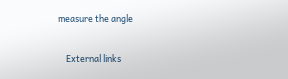measure the angle

    External links